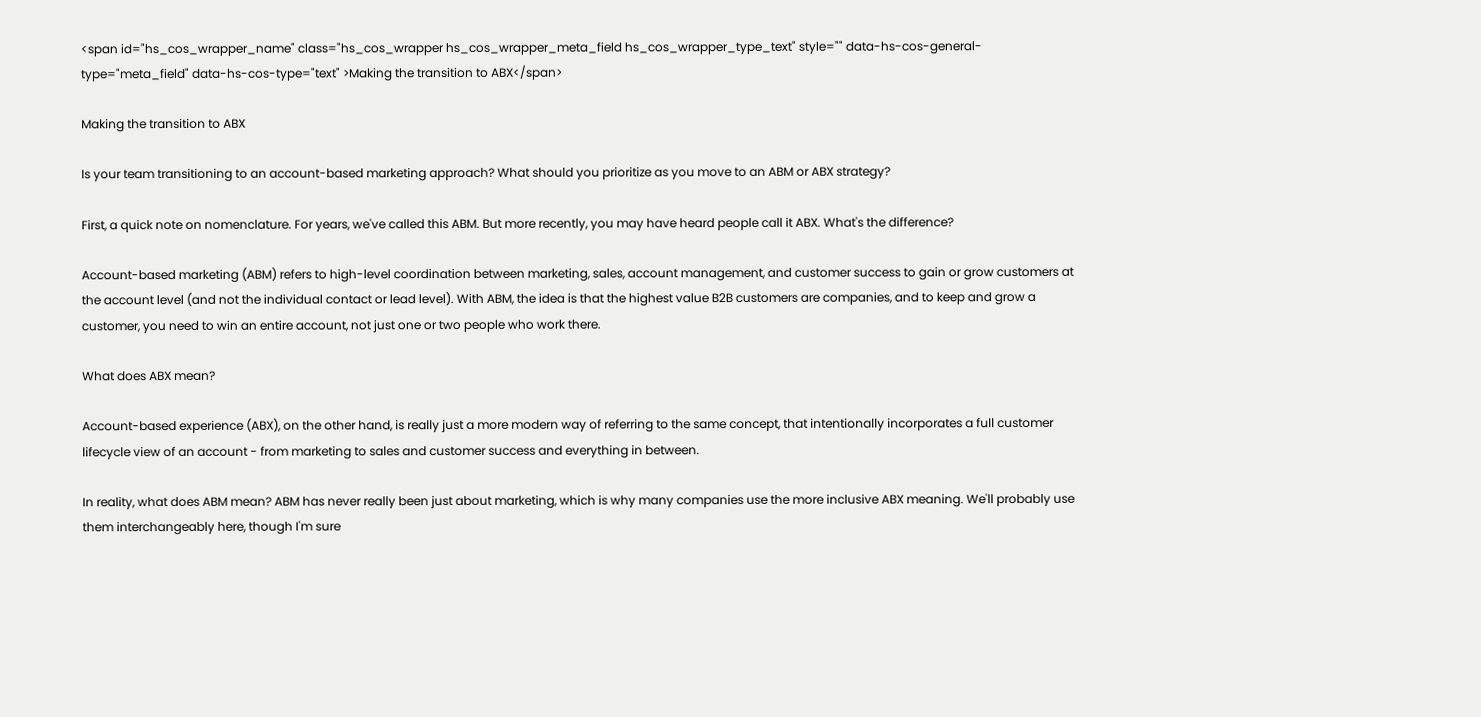<span id="hs_cos_wrapper_name" class="hs_cos_wrapper hs_cos_wrapper_meta_field hs_cos_wrapper_type_text" style="" data-hs-cos-general-type="meta_field" data-hs-cos-type="text" >Making the transition to ABX</span>

Making the transition to ABX

Is your team transitioning to an account-based marketing approach? What should you prioritize as you move to an ABM or ABX strategy?

First, a quick note on nomenclature. For years, we've called this ABM. But more recently, you may have heard people call it ABX. What's the difference?

Account-based marketing (ABM) refers to high-level coordination between marketing, sales, account management, and customer success to gain or grow customers at the account level (and not the individual contact or lead level). With ABM, the idea is that the highest value B2B customers are companies, and to keep and grow a customer, you need to win an entire account, not just one or two people who work there.

What does ABX mean?

Account-based experience (ABX), on the other hand, is really just a more modern way of referring to the same concept, that intentionally incorporates a full customer lifecycle view of an account - from marketing to sales and customer success and everything in between.

In reality, what does ABM mean? ABM has never really been just about marketing, which is why many companies use the more inclusive ABX meaning. We'll probably use them interchangeably here, though I'm sure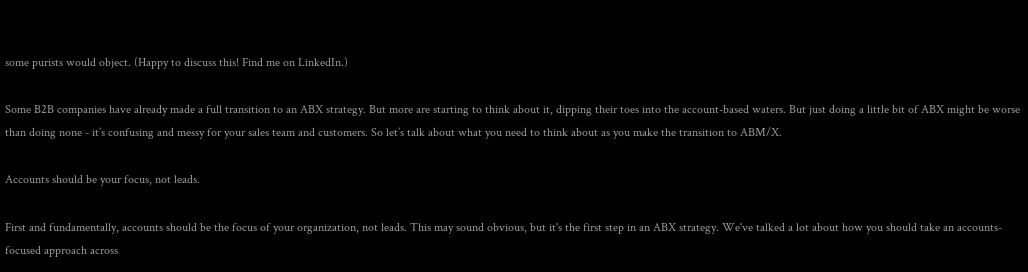some purists would object. (Happy to discuss this! Find me on LinkedIn.)

Some B2B companies have already made a full transition to an ABX strategy. But more are starting to think about it, dipping their toes into the account-based waters. But just doing a little bit of ABX might be worse than doing none - it’s confusing and messy for your sales team and customers. So let’s talk about what you need to think about as you make the transition to ABM/X.

Accounts should be your focus, not leads.

First and fundamentally, accounts should be the focus of your organization, not leads. This may sound obvious, but it's the first step in an ABX strategy. We've talked a lot about how you should take an accounts-focused approach across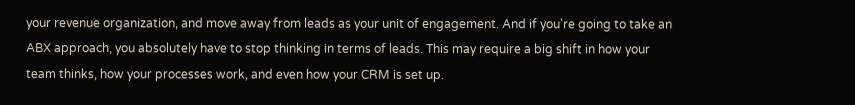your revenue organization, and move away from leads as your unit of engagement. And if you're going to take an ABX approach, you absolutely have to stop thinking in terms of leads. This may require a big shift in how your team thinks, how your processes work, and even how your CRM is set up.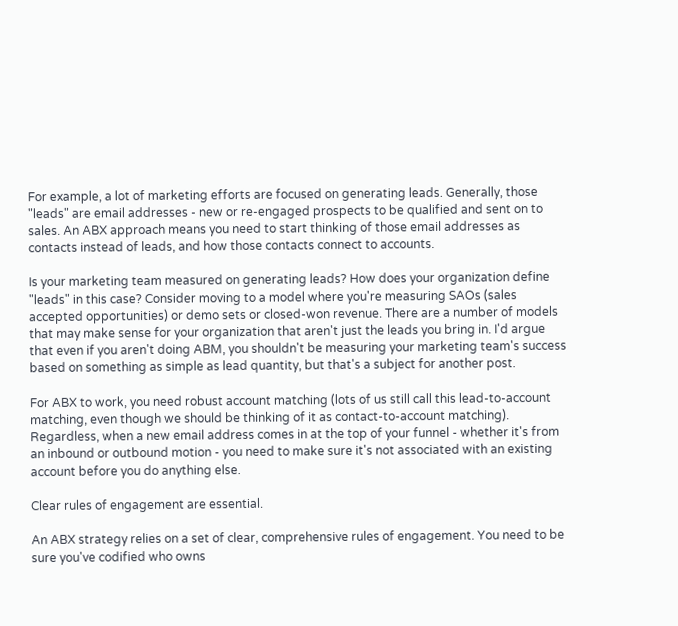For example, a lot of marketing efforts are focused on generating leads. Generally, those "leads" are email addresses - new or re-engaged prospects to be qualified and sent on to sales. An ABX approach means you need to start thinking of those email addresses as contacts instead of leads, and how those contacts connect to accounts.

Is your marketing team measured on generating leads? How does your organization define "leads" in this case? Consider moving to a model where you're measuring SAOs (sales accepted opportunities) or demo sets or closed-won revenue. There are a number of models that may make sense for your organization that aren't just the leads you bring in. I'd argue that even if you aren't doing ABM, you shouldn't be measuring your marketing team's success based on something as simple as lead quantity, but that's a subject for another post.

For ABX to work, you need robust account matching (lots of us still call this lead-to-account matching, even though we should be thinking of it as contact-to-account matching). Regardless, when a new email address comes in at the top of your funnel - whether it's from an inbound or outbound motion - you need to make sure it's not associated with an existing account before you do anything else.

Clear rules of engagement are essential.

An ABX strategy relies on a set of clear, comprehensive rules of engagement. You need to be sure you've codified who owns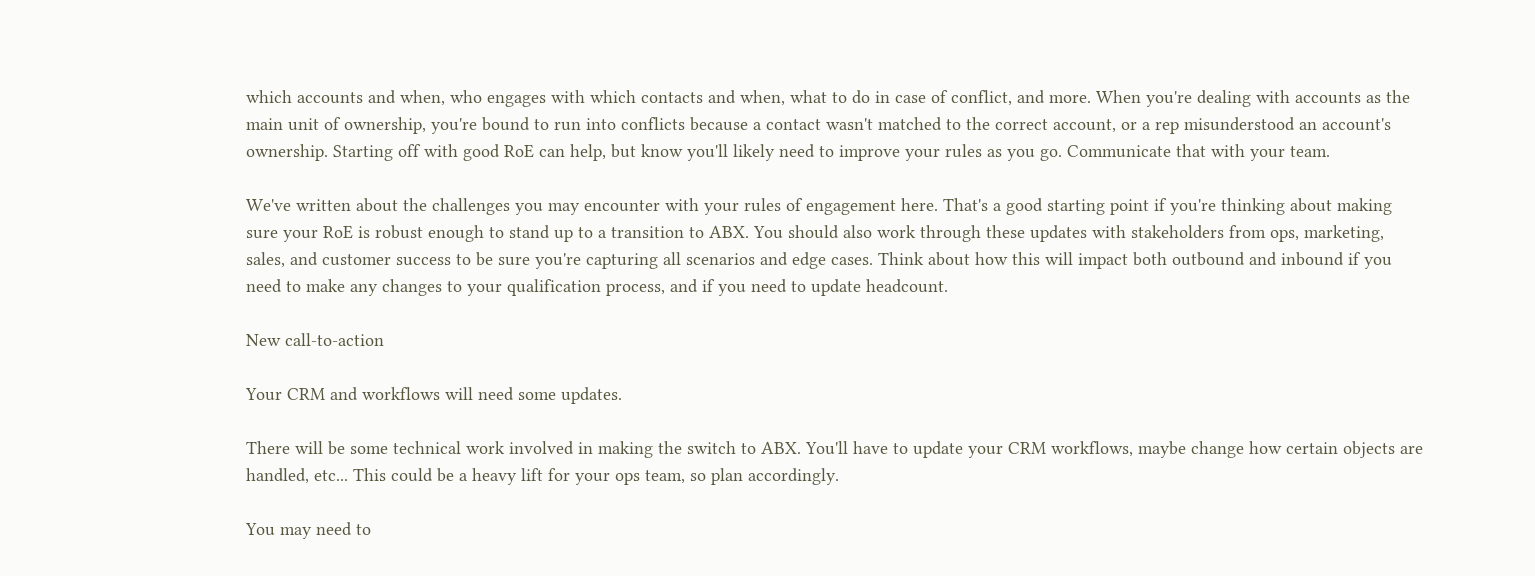which accounts and when, who engages with which contacts and when, what to do in case of conflict, and more. When you're dealing with accounts as the main unit of ownership, you're bound to run into conflicts because a contact wasn't matched to the correct account, or a rep misunderstood an account's ownership. Starting off with good RoE can help, but know you'll likely need to improve your rules as you go. Communicate that with your team.

We've written about the challenges you may encounter with your rules of engagement here. That's a good starting point if you're thinking about making sure your RoE is robust enough to stand up to a transition to ABX. You should also work through these updates with stakeholders from ops, marketing, sales, and customer success to be sure you're capturing all scenarios and edge cases. Think about how this will impact both outbound and inbound if you need to make any changes to your qualification process, and if you need to update headcount.

New call-to-action

Your CRM and workflows will need some updates.

There will be some technical work involved in making the switch to ABX. You'll have to update your CRM workflows, maybe change how certain objects are handled, etc... This could be a heavy lift for your ops team, so plan accordingly.

You may need to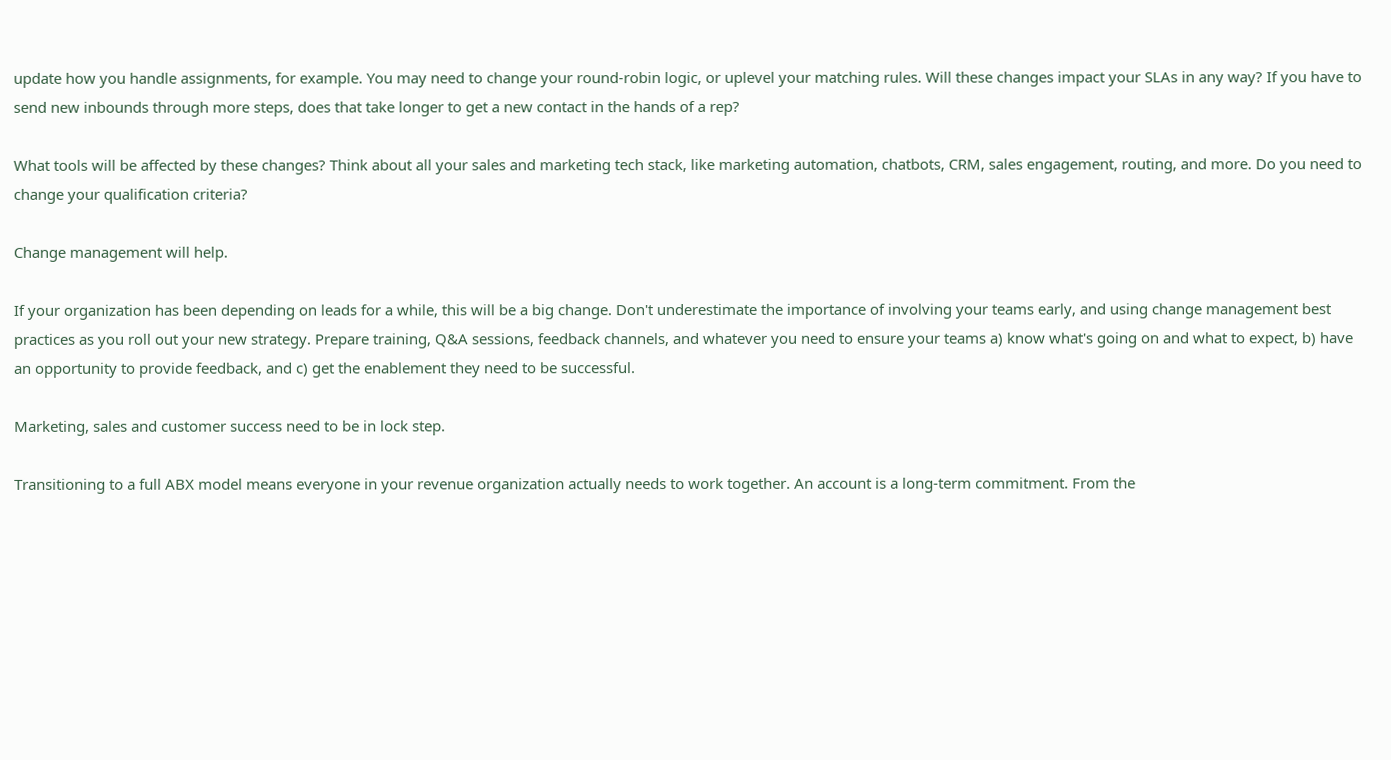update how you handle assignments, for example. You may need to change your round-robin logic, or uplevel your matching rules. Will these changes impact your SLAs in any way? If you have to send new inbounds through more steps, does that take longer to get a new contact in the hands of a rep?

What tools will be affected by these changes? Think about all your sales and marketing tech stack, like marketing automation, chatbots, CRM, sales engagement, routing, and more. Do you need to change your qualification criteria?

Change management will help.

If your organization has been depending on leads for a while, this will be a big change. Don't underestimate the importance of involving your teams early, and using change management best practices as you roll out your new strategy. Prepare training, Q&A sessions, feedback channels, and whatever you need to ensure your teams a) know what's going on and what to expect, b) have an opportunity to provide feedback, and c) get the enablement they need to be successful.

Marketing, sales and customer success need to be in lock step.

Transitioning to a full ABX model means everyone in your revenue organization actually needs to work together. An account is a long-term commitment. From the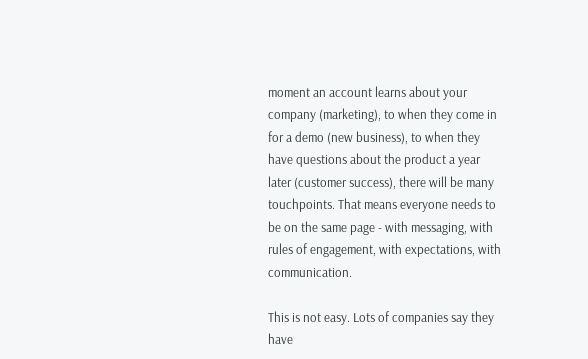moment an account learns about your company (marketing), to when they come in for a demo (new business), to when they have questions about the product a year later (customer success), there will be many touchpoints. That means everyone needs to be on the same page - with messaging, with rules of engagement, with expectations, with communication.

This is not easy. Lots of companies say they have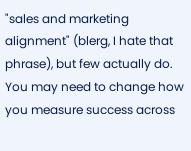"sales and marketing alignment" (blerg, I hate that phrase), but few actually do. You may need to change how you measure success across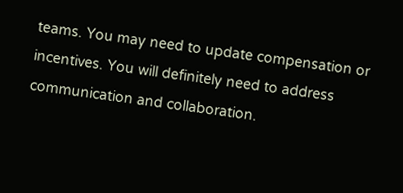teams. You may need to update compensation or incentives. You will definitely need to address communication and collaboration.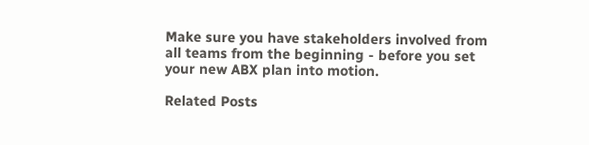Make sure you have stakeholders involved from all teams from the beginning - before you set your new ABX plan into motion.

Related Posts